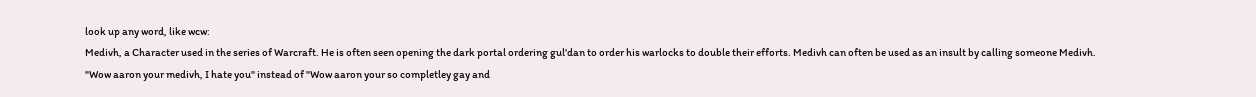look up any word, like wcw:
Medivh, a Character used in the series of Warcraft. He is often seen opening the dark portal ordering gul'dan to order his warlocks to double their efforts. Medivh can often be used as an insult by calling someone Medivh.
"Wow aaron your medivh, I hate you" instead of "Wow aaron your so completley gay and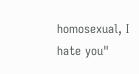homosexual, I hate you"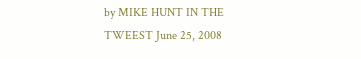by MIKE HUNT IN THE TWEEST June 25, 2008